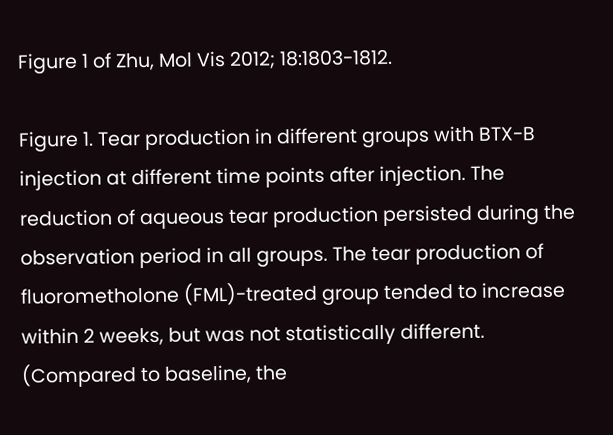Figure 1 of Zhu, Mol Vis 2012; 18:1803-1812.

Figure 1. Tear production in different groups with BTX-B injection at different time points after injection. The reduction of aqueous tear production persisted during the observation period in all groups. The tear production of fluorometholone (FML)-treated group tended to increase within 2 weeks, but was not statistically different. (Compared to baseline, the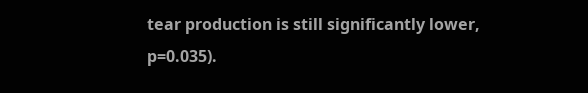tear production is still significantly lower, p=0.035).